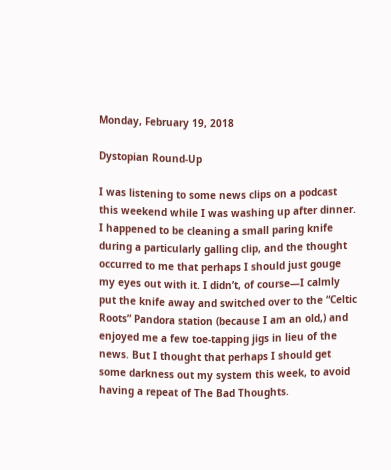Monday, February 19, 2018

Dystopian Round-Up

I was listening to some news clips on a podcast this weekend while I was washing up after dinner. I happened to be cleaning a small paring knife during a particularly galling clip, and the thought occurred to me that perhaps I should just gouge my eyes out with it. I didn’t, of course—I calmly put the knife away and switched over to the “Celtic Roots” Pandora station (because I am an old,) and enjoyed me a few toe-tapping jigs in lieu of the news. But I thought that perhaps I should get some darkness out my system this week, to avoid having a repeat of The Bad Thoughts.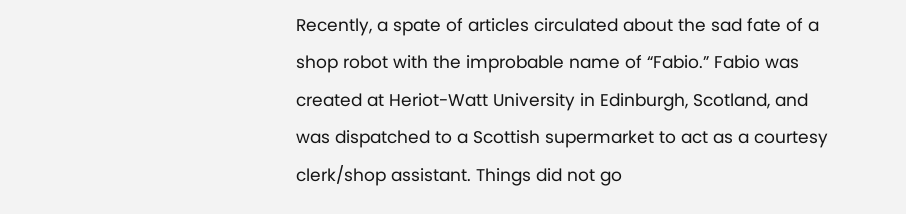Recently, a spate of articles circulated about the sad fate of a shop robot with the improbable name of “Fabio.” Fabio was created at Heriot-Watt University in Edinburgh, Scotland, and was dispatched to a Scottish supermarket to act as a courtesy clerk/shop assistant. Things did not go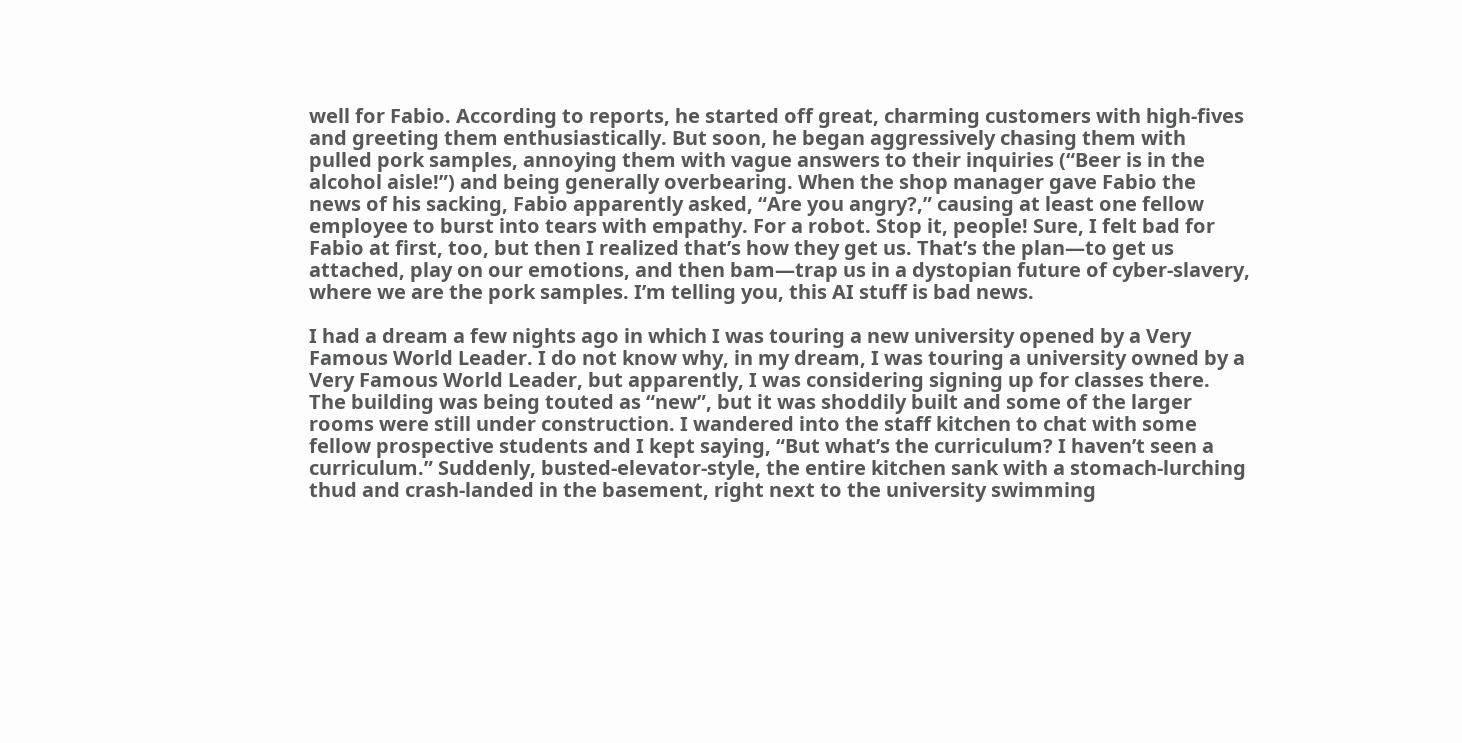well for Fabio. According to reports, he started off great, charming customers with high-fives and greeting them enthusiastically. But soon, he began aggressively chasing them with pulled pork samples, annoying them with vague answers to their inquiries (“Beer is in the alcohol aisle!”) and being generally overbearing. When the shop manager gave Fabio the news of his sacking, Fabio apparently asked, “Are you angry?,” causing at least one fellow employee to burst into tears with empathy. For a robot. Stop it, people! Sure, I felt bad for Fabio at first, too, but then I realized that’s how they get us. That’s the plan—to get us attached, play on our emotions, and then bam—trap us in a dystopian future of cyber-slavery, where we are the pork samples. I’m telling you, this AI stuff is bad news.

I had a dream a few nights ago in which I was touring a new university opened by a Very Famous World Leader. I do not know why, in my dream, I was touring a university owned by a Very Famous World Leader, but apparently, I was considering signing up for classes there. The building was being touted as “new”, but it was shoddily built and some of the larger rooms were still under construction. I wandered into the staff kitchen to chat with some fellow prospective students and I kept saying, “But what’s the curriculum? I haven’t seen a curriculum.” Suddenly, busted-elevator-style, the entire kitchen sank with a stomach-lurching thud and crash-landed in the basement, right next to the university swimming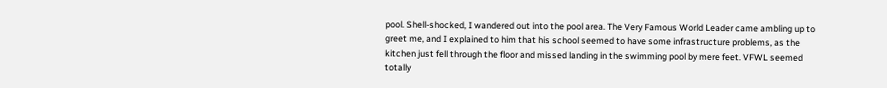pool. Shell-shocked, I wandered out into the pool area. The Very Famous World Leader came ambling up to greet me, and I explained to him that his school seemed to have some infrastructure problems, as the kitchen just fell through the floor and missed landing in the swimming pool by mere feet. VFWL seemed totally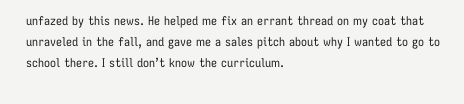unfazed by this news. He helped me fix an errant thread on my coat that unraveled in the fall, and gave me a sales pitch about why I wanted to go to school there. I still don’t know the curriculum.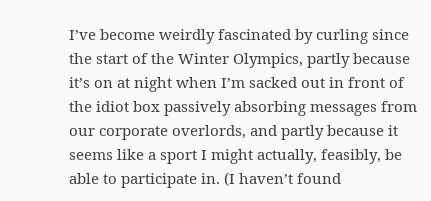I’ve become weirdly fascinated by curling since the start of the Winter Olympics, partly because it’s on at night when I’m sacked out in front of the idiot box passively absorbing messages from our corporate overlords, and partly because it seems like a sport I might actually, feasibly, be able to participate in. (I haven’t found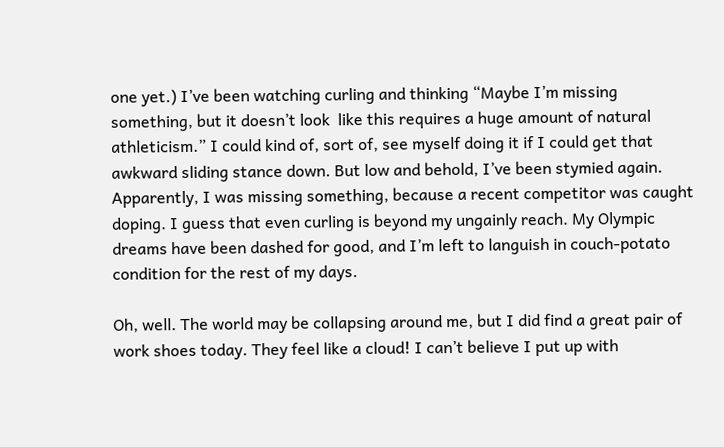one yet.) I’ve been watching curling and thinking “Maybe I’m missing something, but it doesn’t look  like this requires a huge amount of natural athleticism.” I could kind of, sort of, see myself doing it if I could get that awkward sliding stance down. But low and behold, I’ve been stymied again. Apparently, I was missing something, because a recent competitor was caught doping. I guess that even curling is beyond my ungainly reach. My Olympic dreams have been dashed for good, and I’m left to languish in couch-potato condition for the rest of my days.

Oh, well. The world may be collapsing around me, but I did find a great pair of work shoes today. They feel like a cloud! I can’t believe I put up with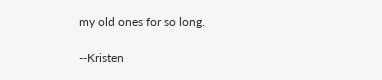my old ones for so long.

--Kristen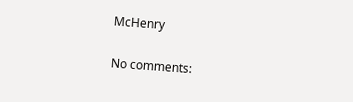McHenry

No comments: